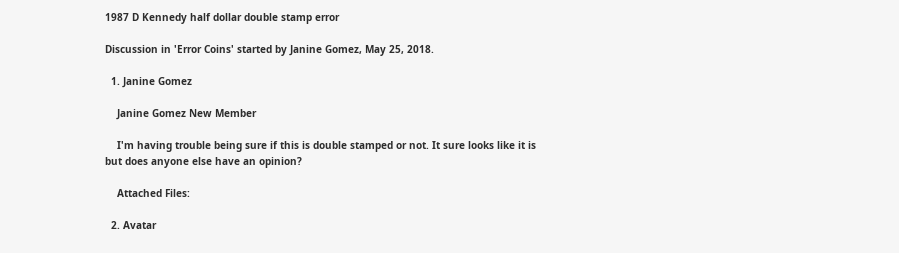1987 D Kennedy half dollar double stamp error

Discussion in 'Error Coins' started by Janine Gomez, May 25, 2018.

  1. Janine Gomez

    Janine Gomez New Member

    I'm having trouble being sure if this is double stamped or not. It sure looks like it is but does anyone else have an opinion?

    Attached Files:

  2. Avatar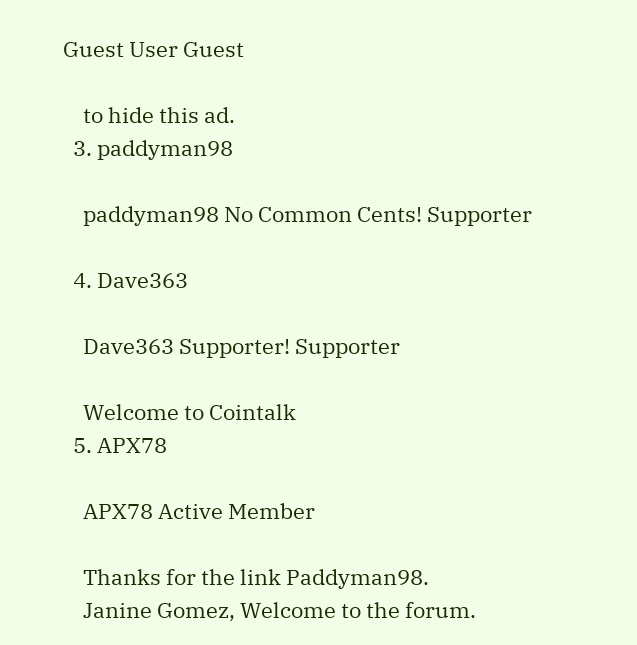Guest User Guest

    to hide this ad.
  3. paddyman98

    paddyman98 No Common Cents! Supporter

  4. Dave363

    Dave363 Supporter! Supporter

    Welcome to Cointalk
  5. APX78

    APX78 Active Member

    Thanks for the link Paddyman98.
    Janine Gomez, Welcome to the forum.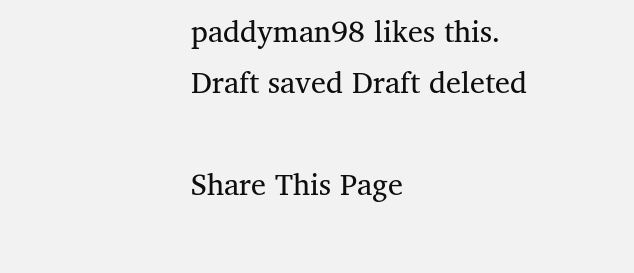paddyman98 likes this.
Draft saved Draft deleted

Share This Page